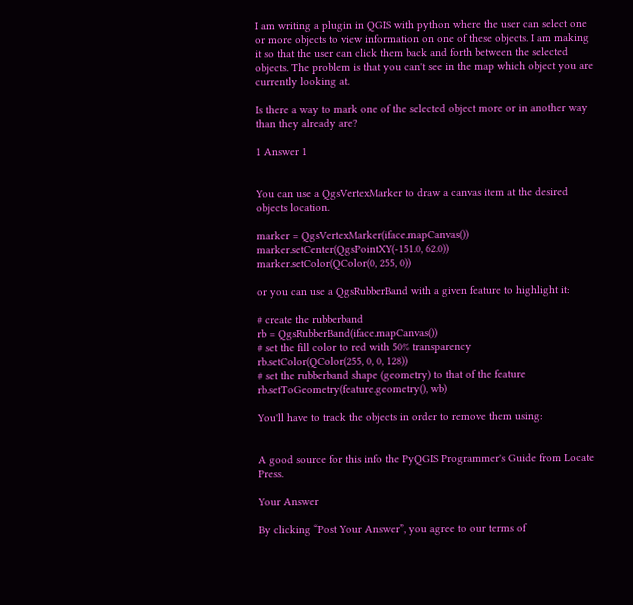I am writing a plugin in QGIS with python where the user can select one or more objects to view information on one of these objects. I am making it so that the user can click them back and forth between the selected objects. The problem is that you can't see in the map which object you are currently looking at.

Is there a way to mark one of the selected object more or in another way than they already are?

1 Answer 1


You can use a QgsVertexMarker to draw a canvas item at the desired objects location.

marker = QgsVertexMarker(iface.mapCanvas())
marker.setCenter(QgsPointXY(-151.0, 62.0))
marker.setColor(QColor(0, 255, 0))

or you can use a QgsRubberBand with a given feature to highlight it:

# create the rubberband
rb = QgsRubberBand(iface.mapCanvas())
# set the fill color to red with 50% transparency
rb.setColor(QColor(255, 0, 0, 128))
# set the rubberband shape (geometry) to that of the feature
rb.setToGeometry(feature.geometry(), wb)

You'll have to track the objects in order to remove them using:


A good source for this info the PyQGIS Programmer's Guide from Locate Press.

Your Answer

By clicking “Post Your Answer”, you agree to our terms of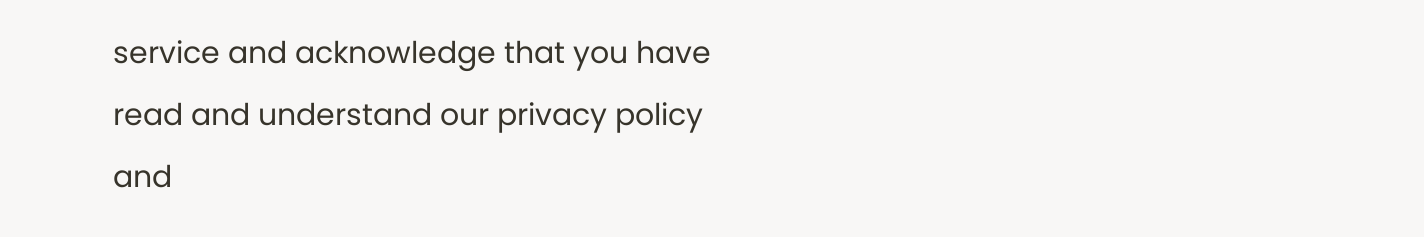service and acknowledge that you have read and understand our privacy policy and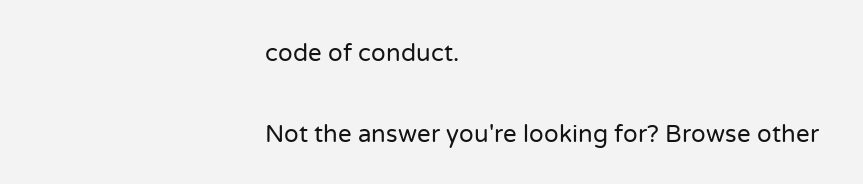code of conduct.

Not the answer you're looking for? Browse other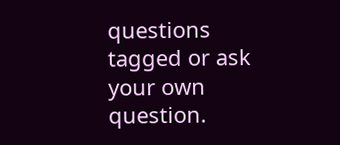questions tagged or ask your own question.